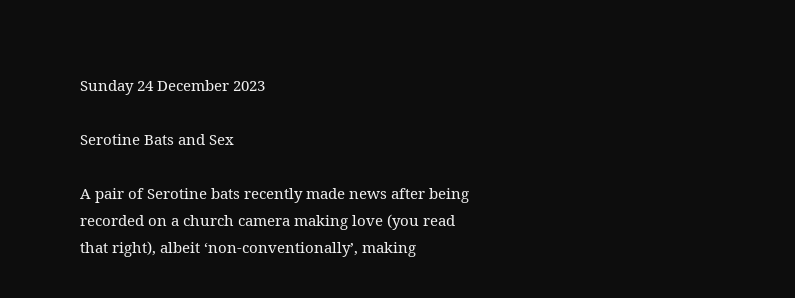Sunday 24 December 2023

Serotine Bats and Sex

A pair of Serotine bats recently made news after being recorded on a church camera making love (you read that right), albeit ‘non-conventionally’, making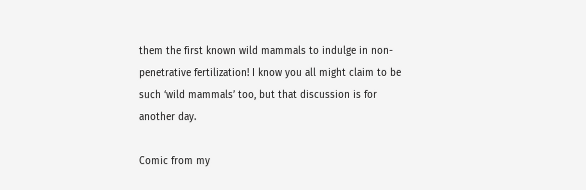them the first known wild mammals to indulge in non-penetrative fertilization! I know you all might claim to be such ‘wild mammals’ too, but that discussion is for another day.

Comic from my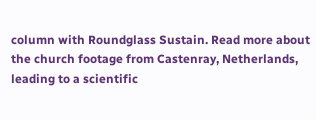column with Roundglass Sustain. Read more about the church footage from Castenray, Netherlands, leading to a scientific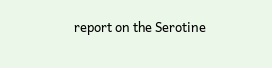report on the Serotine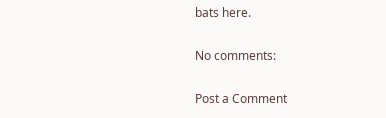bats here.

No comments:

Post a Comment